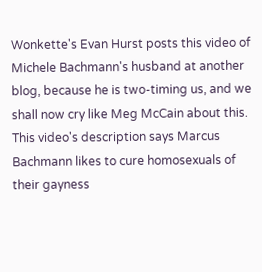Wonkette's Evan Hurst posts this video of Michele Bachmann's husband at another blog, because he is two-timing us, and we shall now cry like Meg McCain about this. This video's description says Marcus Bachmann likes to cure homosexuals of their gayness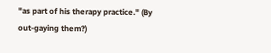"as part of his therapy practice." (By out-gaying them?)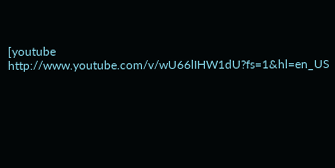[youtube http://www.youtube.com/v/wU66lIHW1dU?fs=1&hl=en_US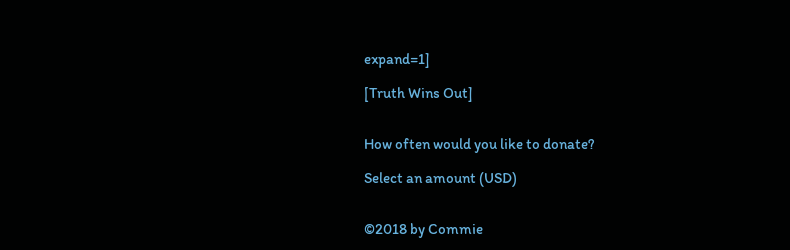expand=1]

[Truth Wins Out]


How often would you like to donate?

Select an amount (USD)


©2018 by Commie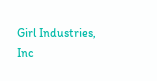Girl Industries, Inc